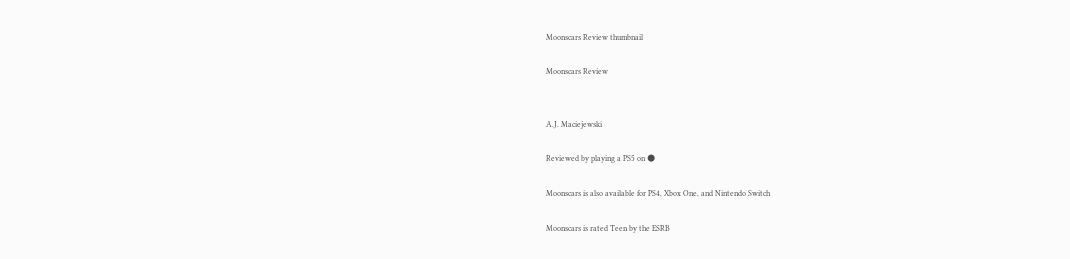Moonscars Review thumbnail

Moonscars Review


A.J. Maciejewski

Reviewed by playing a PS5 on 🌑

Moonscars is also available for PS4, Xbox One, and Nintendo Switch

Moonscars is rated Teen by the ESRB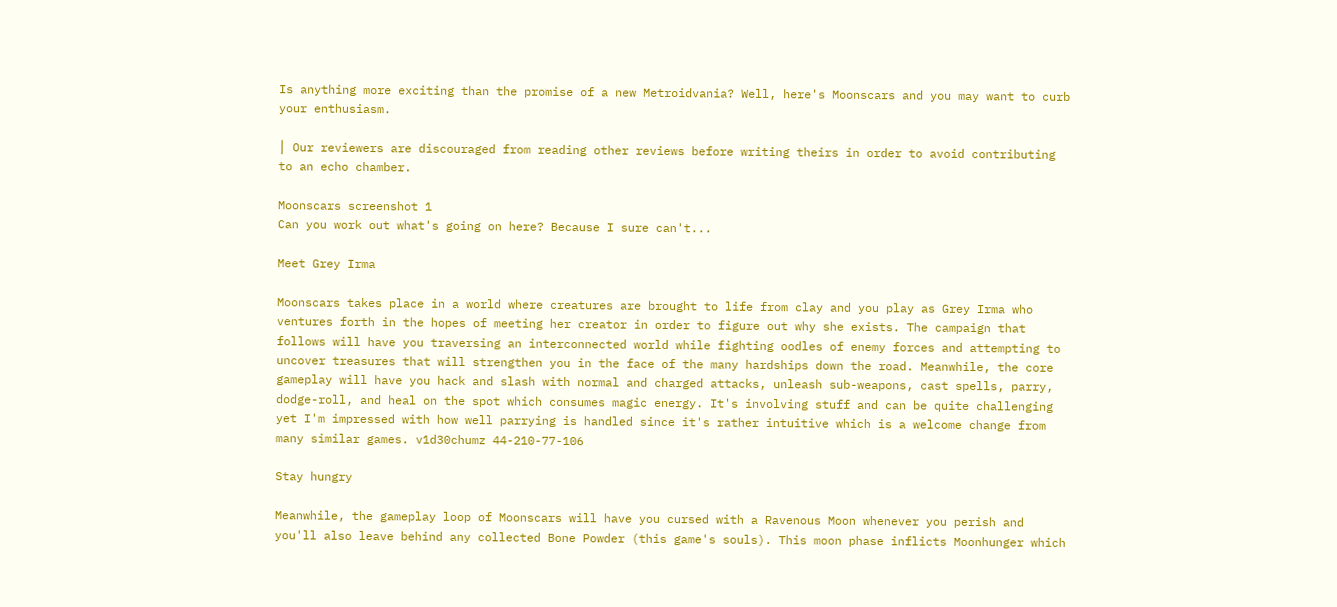Is anything more exciting than the promise of a new Metroidvania? Well, here's Moonscars and you may want to curb your enthusiasm.

│ Our reviewers are discouraged from reading other reviews before writing theirs in order to avoid contributing to an echo chamber.

Moonscars screenshot 1
Can you work out what's going on here? Because I sure can't...

Meet Grey Irma

Moonscars takes place in a world where creatures are brought to life from clay and you play as Grey Irma who ventures forth in the hopes of meeting her creator in order to figure out why she exists. The campaign that follows will have you traversing an interconnected world while fighting oodles of enemy forces and attempting to uncover treasures that will strengthen you in the face of the many hardships down the road. Meanwhile, the core gameplay will have you hack and slash with normal and charged attacks, unleash sub-weapons, cast spells, parry, dodge-roll, and heal on the spot which consumes magic energy. It's involving stuff and can be quite challenging yet I'm impressed with how well parrying is handled since it's rather intuitive which is a welcome change from many similar games. v1d30chumz 44-210-77-106

Stay hungry

Meanwhile, the gameplay loop of Moonscars will have you cursed with a Ravenous Moon whenever you perish and you'll also leave behind any collected Bone Powder (this game's souls). This moon phase inflicts Moonhunger which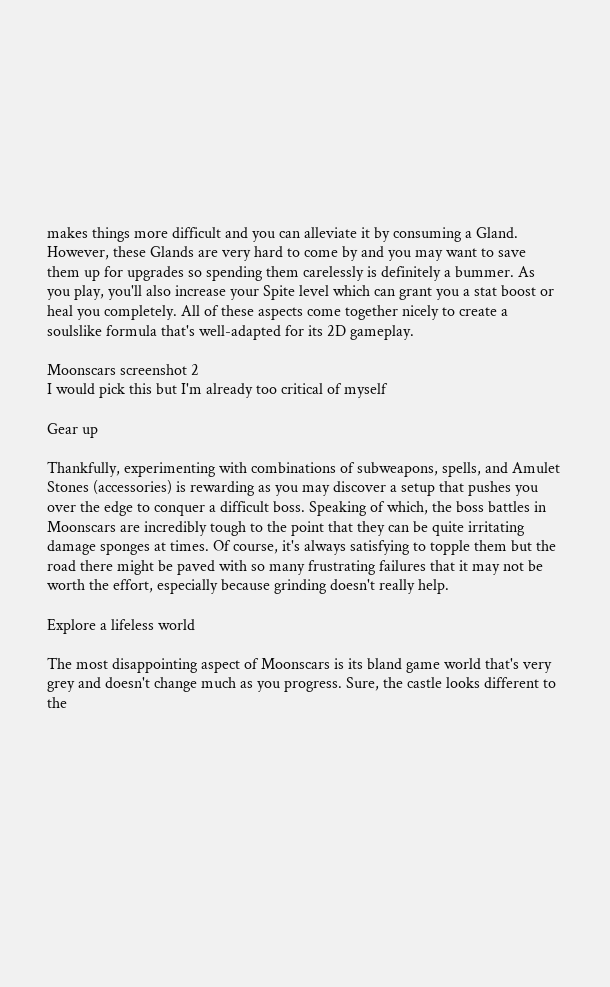makes things more difficult and you can alleviate it by consuming a Gland. However, these Glands are very hard to come by and you may want to save them up for upgrades so spending them carelessly is definitely a bummer. As you play, you'll also increase your Spite level which can grant you a stat boost or heal you completely. All of these aspects come together nicely to create a soulslike formula that's well-adapted for its 2D gameplay.

Moonscars screenshot 2
I would pick this but I'm already too critical of myself

Gear up

Thankfully, experimenting with combinations of subweapons, spells, and Amulet Stones (accessories) is rewarding as you may discover a setup that pushes you over the edge to conquer a difficult boss. Speaking of which, the boss battles in Moonscars are incredibly tough to the point that they can be quite irritating damage sponges at times. Of course, it's always satisfying to topple them but the road there might be paved with so many frustrating failures that it may not be worth the effort, especially because grinding doesn't really help.

Explore a lifeless world

The most disappointing aspect of Moonscars is its bland game world that's very grey and doesn't change much as you progress. Sure, the castle looks different to the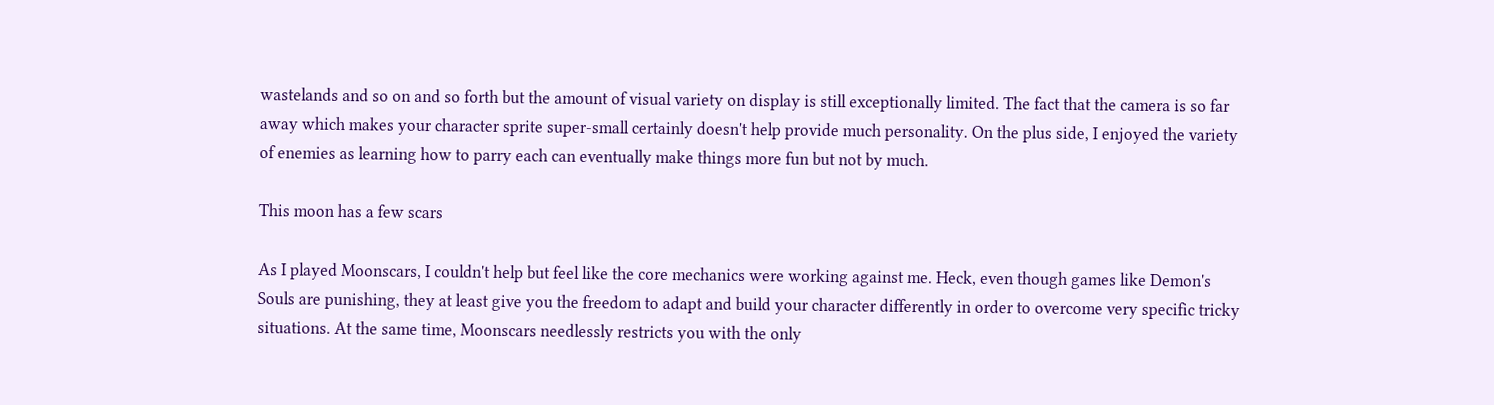wastelands and so on and so forth but the amount of visual variety on display is still exceptionally limited. The fact that the camera is so far away which makes your character sprite super-small certainly doesn't help provide much personality. On the plus side, I enjoyed the variety of enemies as learning how to parry each can eventually make things more fun but not by much.

This moon has a few scars

As I played Moonscars, I couldn't help but feel like the core mechanics were working against me. Heck, even though games like Demon's Souls are punishing, they at least give you the freedom to adapt and build your character differently in order to overcome very specific tricky situations. At the same time, Moonscars needlessly restricts you with the only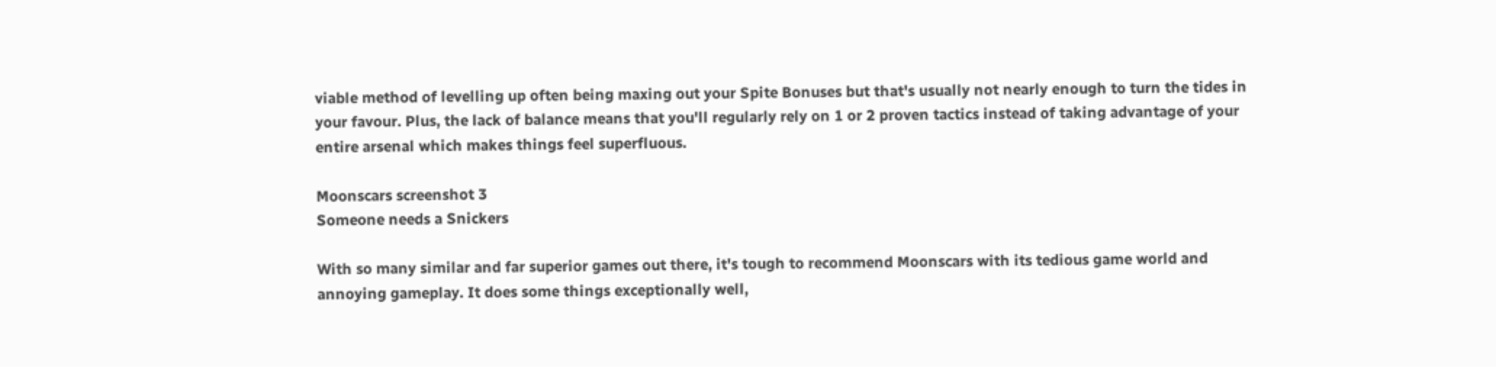viable method of levelling up often being maxing out your Spite Bonuses but that's usually not nearly enough to turn the tides in your favour. Plus, the lack of balance means that you'll regularly rely on 1 or 2 proven tactics instead of taking advantage of your entire arsenal which makes things feel superfluous.

Moonscars screenshot 3
Someone needs a Snickers

With so many similar and far superior games out there, it's tough to recommend Moonscars with its tedious game world and annoying gameplay. It does some things exceptionally well,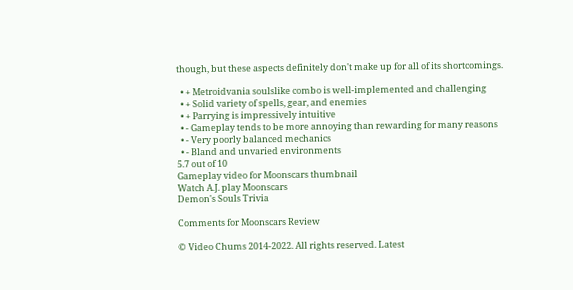though, but these aspects definitely don't make up for all of its shortcomings.

  • + Metroidvania soulslike combo is well-implemented and challenging
  • + Solid variety of spells, gear, and enemies
  • + Parrying is impressively intuitive
  • - Gameplay tends to be more annoying than rewarding for many reasons
  • - Very poorly balanced mechanics
  • - Bland and unvaried environments
5.7 out of 10
Gameplay video for Moonscars thumbnail
Watch A.J. play Moonscars
Demon's Souls Trivia

Comments for Moonscars Review

© Video Chums 2014-2022. All rights reserved. Latest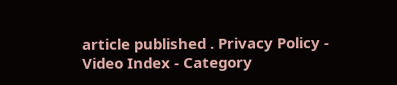article published . Privacy Policy - Video Index - Category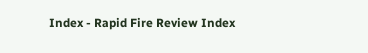Index - Rapid Fire Review Index